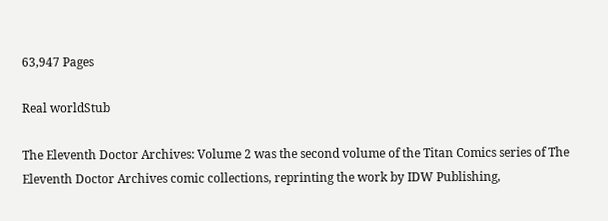63,947 Pages

Real worldStub

The Eleventh Doctor Archives: Volume 2 was the second volume of the Titan Comics series of The Eleventh Doctor Archives comic collections, reprinting the work by IDW Publishing,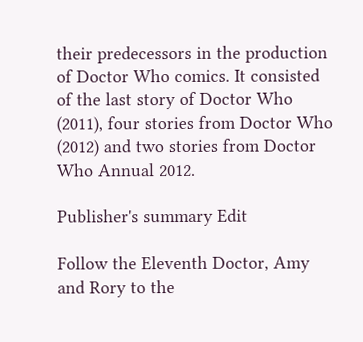their predecessors in the production of Doctor Who comics. It consisted of the last story of Doctor Who (2011), four stories from Doctor Who (2012) and two stories from Doctor Who Annual 2012.

Publisher's summary Edit

Follow the Eleventh Doctor, Amy and Rory to the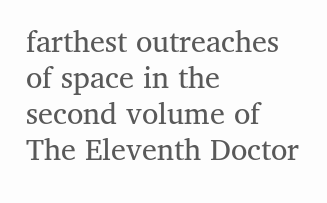farthest outreaches of space in the second volume of The Eleventh Doctor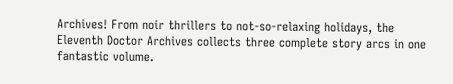Archives! From noir thrillers to not-so-relaxing holidays, the Eleventh Doctor Archives collects three complete story arcs in one fantastic volume.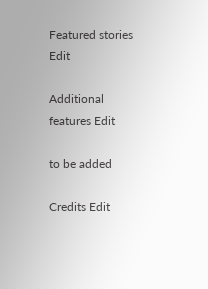Featured stories Edit

Additional features Edit

to be added

Credits Edit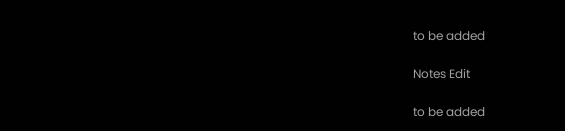to be added

Notes Edit

to be added